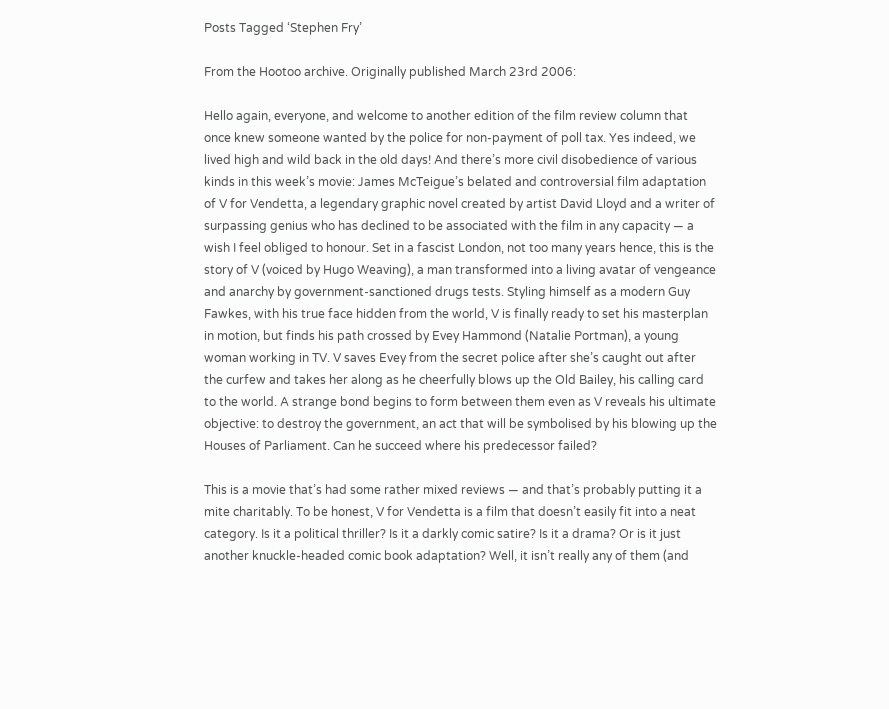Posts Tagged ‘Stephen Fry’

From the Hootoo archive. Originally published March 23rd 2006:

Hello again, everyone, and welcome to another edition of the film review column that once knew someone wanted by the police for non-payment of poll tax. Yes indeed, we lived high and wild back in the old days! And there’s more civil disobedience of various kinds in this week’s movie: James McTeigue’s belated and controversial film adaptation of V for Vendetta, a legendary graphic novel created by artist David Lloyd and a writer of surpassing genius who has declined to be associated with the film in any capacity — a wish I feel obliged to honour. Set in a fascist London, not too many years hence, this is the story of V (voiced by Hugo Weaving), a man transformed into a living avatar of vengeance and anarchy by government-sanctioned drugs tests. Styling himself as a modern Guy Fawkes, with his true face hidden from the world, V is finally ready to set his masterplan in motion, but finds his path crossed by Evey Hammond (Natalie Portman), a young woman working in TV. V saves Evey from the secret police after she’s caught out after the curfew and takes her along as he cheerfully blows up the Old Bailey, his calling card to the world. A strange bond begins to form between them even as V reveals his ultimate objective: to destroy the government, an act that will be symbolised by his blowing up the Houses of Parliament. Can he succeed where his predecessor failed?

This is a movie that’s had some rather mixed reviews — and that’s probably putting it a mite charitably. To be honest, V for Vendetta is a film that doesn’t easily fit into a neat category. Is it a political thriller? Is it a darkly comic satire? Is it a drama? Or is it just another knuckle-headed comic book adaptation? Well, it isn’t really any of them (and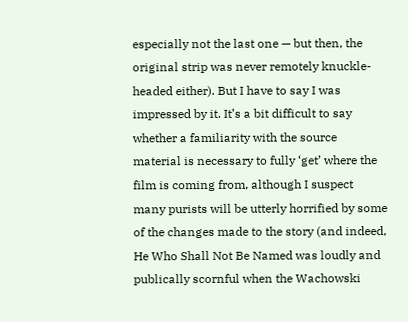especially not the last one — but then, the original strip was never remotely knuckle-headed either). But I have to say I was impressed by it. It’s a bit difficult to say whether a familiarity with the source material is necessary to fully ‘get’ where the film is coming from, although I suspect many purists will be utterly horrified by some of the changes made to the story (and indeed, He Who Shall Not Be Named was loudly and publically scornful when the Wachowski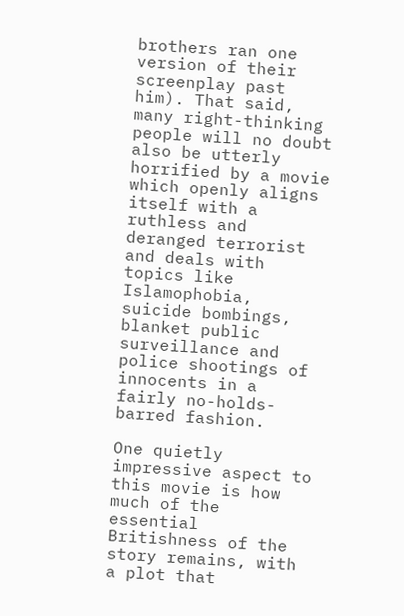brothers ran one version of their screenplay past him). That said, many right-thinking people will no doubt also be utterly horrified by a movie which openly aligns itself with a ruthless and deranged terrorist and deals with topics like Islamophobia, suicide bombings, blanket public surveillance and police shootings of innocents in a fairly no-holds-barred fashion.

One quietly impressive aspect to this movie is how much of the essential Britishness of the story remains, with a plot that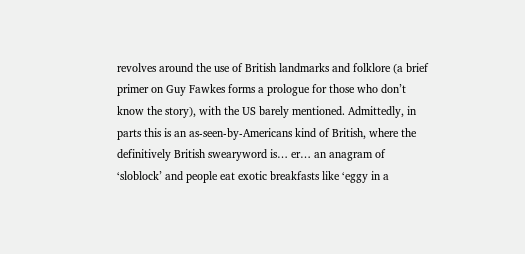revolves around the use of British landmarks and folklore (a brief primer on Guy Fawkes forms a prologue for those who don’t know the story), with the US barely mentioned. Admittedly, in parts this is an as-seen-by-Americans kind of British, where the definitively British swearyword is… er… an anagram of ‘sloblock’ and people eat exotic breakfasts like ‘eggy in a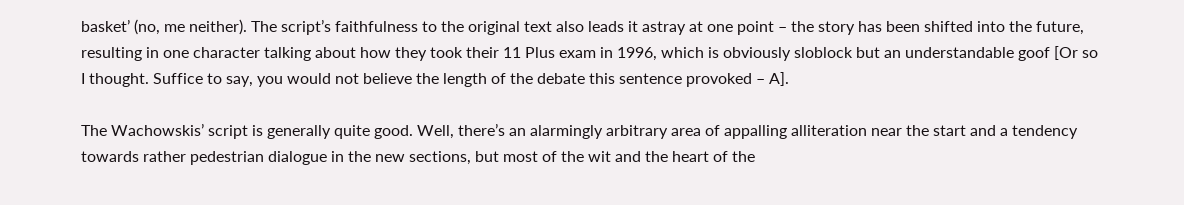basket’ (no, me neither). The script’s faithfulness to the original text also leads it astray at one point – the story has been shifted into the future, resulting in one character talking about how they took their 11 Plus exam in 1996, which is obviously sloblock but an understandable goof [Or so I thought. Suffice to say, you would not believe the length of the debate this sentence provoked – A].

The Wachowskis’ script is generally quite good. Well, there’s an alarmingly arbitrary area of appalling alliteration near the start and a tendency towards rather pedestrian dialogue in the new sections, but most of the wit and the heart of the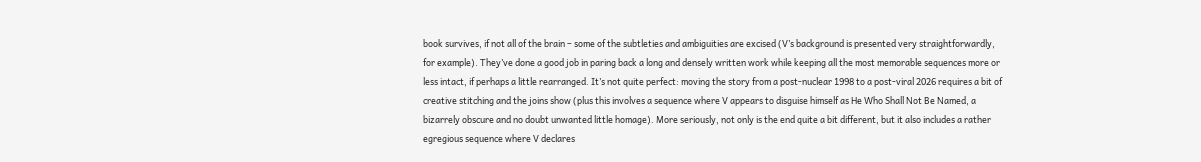book survives, if not all of the brain – some of the subtleties and ambiguities are excised (V’s background is presented very straightforwardly, for example). They’ve done a good job in paring back a long and densely written work while keeping all the most memorable sequences more or less intact, if perhaps a little rearranged. It’s not quite perfect: moving the story from a post-nuclear 1998 to a post-viral 2026 requires a bit of creative stitching and the joins show (plus this involves a sequence where V appears to disguise himself as He Who Shall Not Be Named, a bizarrely obscure and no doubt unwanted little homage). More seriously, not only is the end quite a bit different, but it also includes a rather egregious sequence where V declares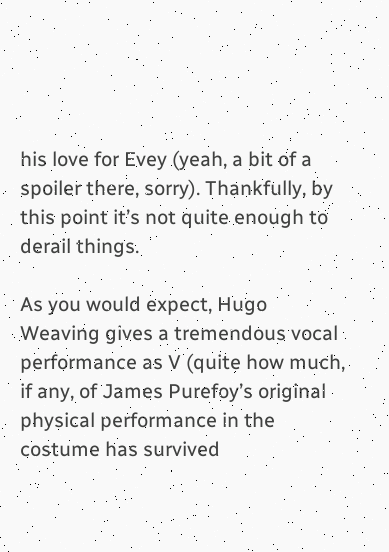his love for Evey (yeah, a bit of a spoiler there, sorry). Thankfully, by this point it’s not quite enough to derail things.

As you would expect, Hugo Weaving gives a tremendous vocal performance as V (quite how much, if any, of James Purefoy’s original physical performance in the costume has survived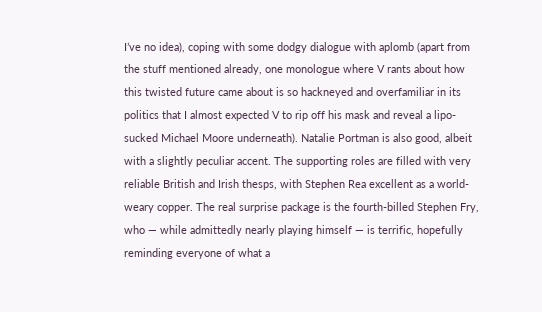I’ve no idea), coping with some dodgy dialogue with aplomb (apart from the stuff mentioned already, one monologue where V rants about how this twisted future came about is so hackneyed and overfamiliar in its politics that I almost expected V to rip off his mask and reveal a lipo-sucked Michael Moore underneath). Natalie Portman is also good, albeit with a slightly peculiar accent. The supporting roles are filled with very reliable British and Irish thesps, with Stephen Rea excellent as a world-weary copper. The real surprise package is the fourth-billed Stephen Fry, who — while admittedly nearly playing himself — is terrific, hopefully reminding everyone of what a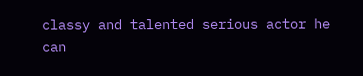classy and talented serious actor he can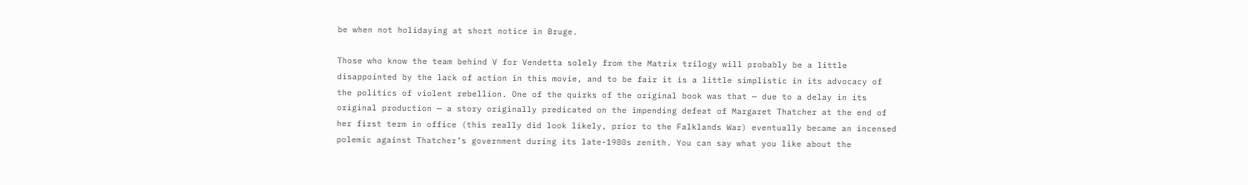be when not holidaying at short notice in Bruge.

Those who know the team behind V for Vendetta solely from the Matrix trilogy will probably be a little disappointed by the lack of action in this movie, and to be fair it is a little simplistic in its advocacy of the politics of violent rebellion. One of the quirks of the original book was that — due to a delay in its original production — a story originally predicated on the impending defeat of Margaret Thatcher at the end of her first term in office (this really did look likely, prior to the Falklands War) eventually became an incensed polemic against Thatcher’s government during its late-1980s zenith. You can say what you like about the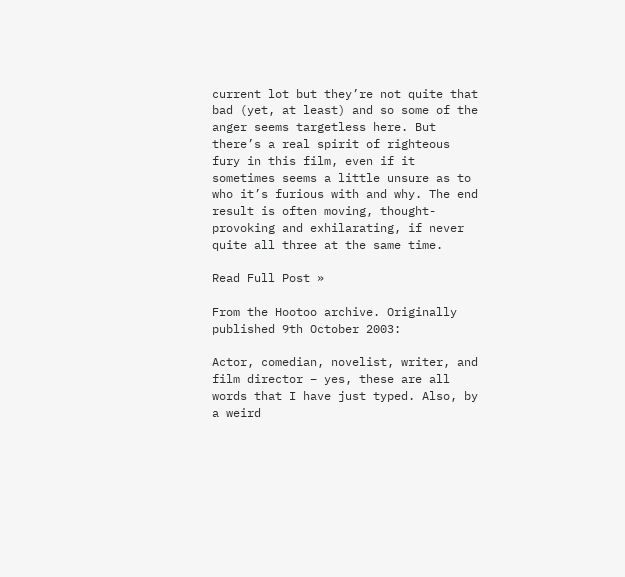current lot but they’re not quite that bad (yet, at least) and so some of the anger seems targetless here. But there’s a real spirit of righteous fury in this film, even if it sometimes seems a little unsure as to who it’s furious with and why. The end result is often moving, thought-provoking and exhilarating, if never quite all three at the same time.

Read Full Post »

From the Hootoo archive. Originally published 9th October 2003:

Actor, comedian, novelist, writer, and film director – yes, these are all words that I have just typed. Also, by a weird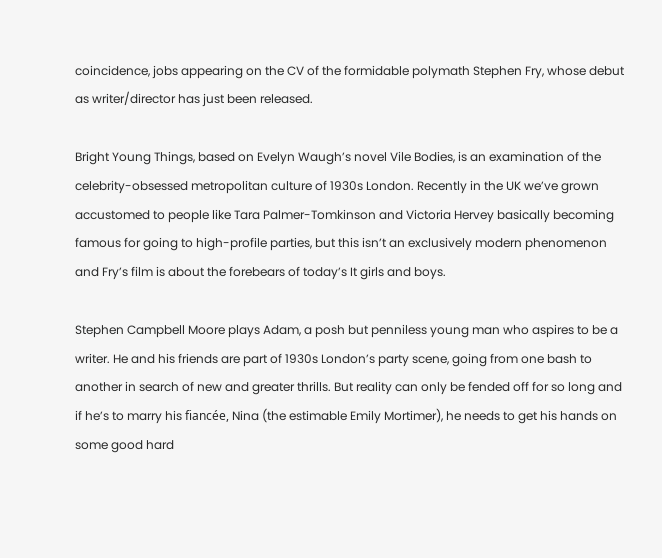coincidence, jobs appearing on the CV of the formidable polymath Stephen Fry, whose debut as writer/director has just been released.

Bright Young Things, based on Evelyn Waugh’s novel Vile Bodies, is an examination of the celebrity-obsessed metropolitan culture of 1930s London. Recently in the UK we’ve grown accustomed to people like Tara Palmer-Tomkinson and Victoria Hervey basically becoming famous for going to high-profile parties, but this isn’t an exclusively modern phenomenon and Fry’s film is about the forebears of today’s It girls and boys.

Stephen Campbell Moore plays Adam, a posh but penniless young man who aspires to be a writer. He and his friends are part of 1930s London’s party scene, going from one bash to another in search of new and greater thrills. But reality can only be fended off for so long and if he’s to marry his fiancée, Nina (the estimable Emily Mortimer), he needs to get his hands on some good hard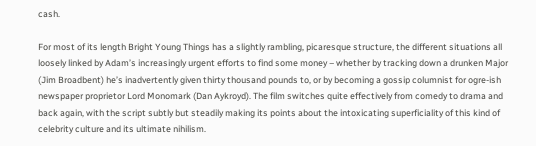cash.

For most of its length Bright Young Things has a slightly rambling, picaresque structure, the different situations all loosely linked by Adam’s increasingly urgent efforts to find some money – whether by tracking down a drunken Major (Jim Broadbent) he’s inadvertently given thirty thousand pounds to, or by becoming a gossip columnist for ogre-ish newspaper proprietor Lord Monomark (Dan Aykroyd). The film switches quite effectively from comedy to drama and back again, with the script subtly but steadily making its points about the intoxicating superficiality of this kind of celebrity culture and its ultimate nihilism.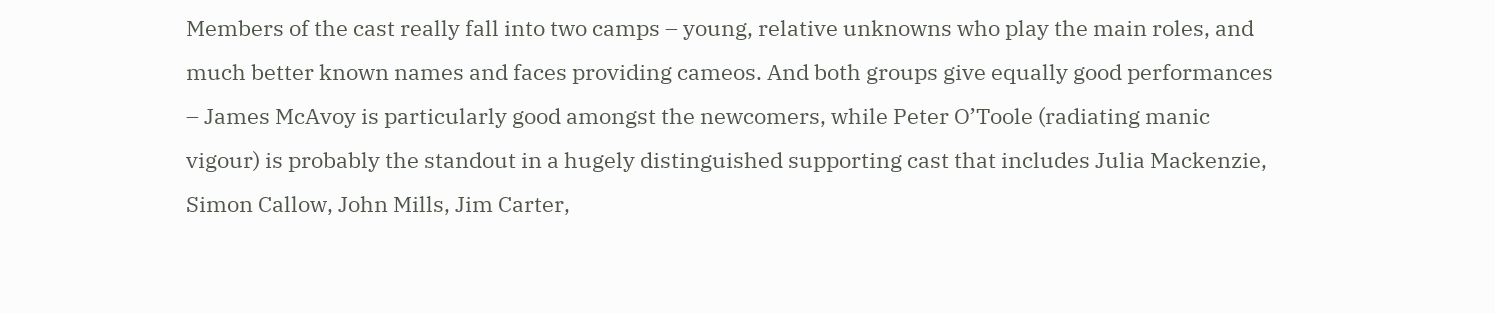Members of the cast really fall into two camps – young, relative unknowns who play the main roles, and much better known names and faces providing cameos. And both groups give equally good performances – James McAvoy is particularly good amongst the newcomers, while Peter O’Toole (radiating manic vigour) is probably the standout in a hugely distinguished supporting cast that includes Julia Mackenzie, Simon Callow, John Mills, Jim Carter,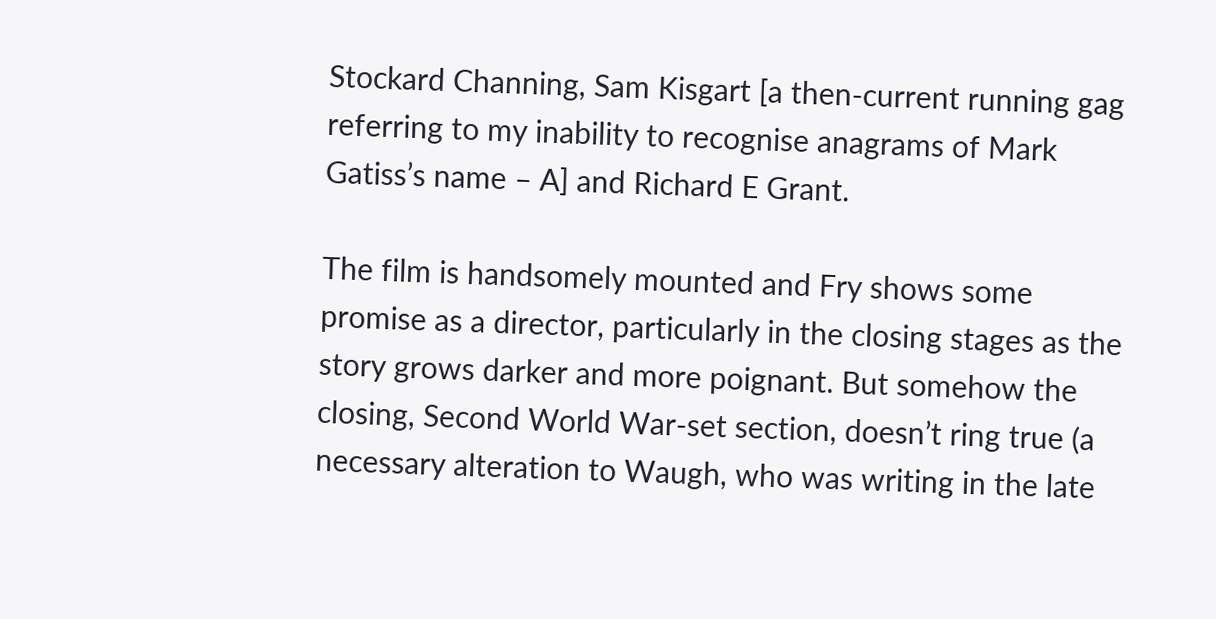Stockard Channing, Sam Kisgart [a then-current running gag referring to my inability to recognise anagrams of Mark Gatiss’s name – A] and Richard E Grant.

The film is handsomely mounted and Fry shows some promise as a director, particularly in the closing stages as the story grows darker and more poignant. But somehow the closing, Second World War-set section, doesn’t ring true (a necessary alteration to Waugh, who was writing in the late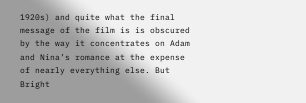1920s) and quite what the final message of the film is is obscured by the way it concentrates on Adam and Nina’s romance at the expense of nearly everything else. But Bright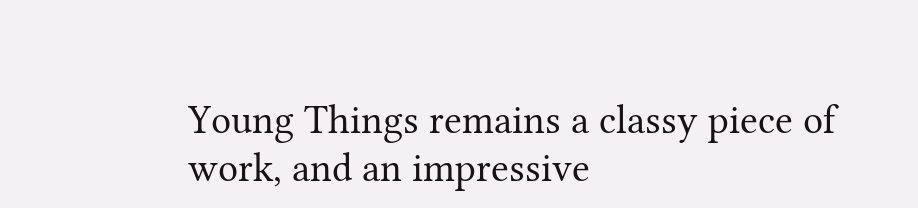Young Things remains a classy piece of work, and an impressive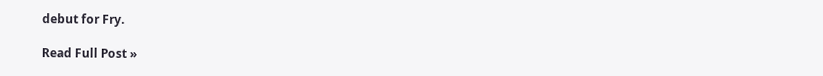debut for Fry.

Read Full Post »